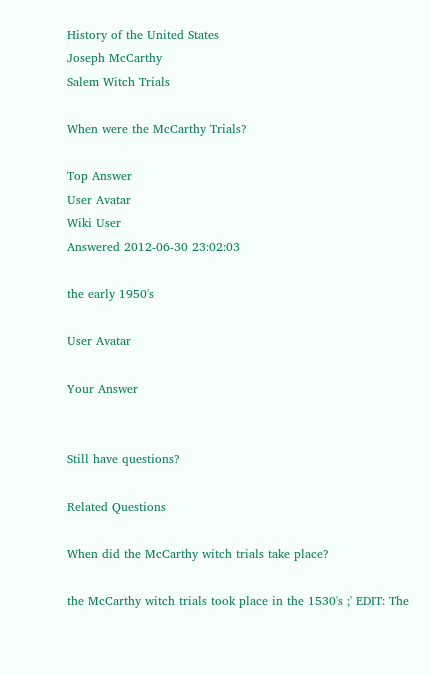History of the United States
Joseph McCarthy
Salem Witch Trials

When were the McCarthy Trials?

Top Answer
User Avatar
Wiki User
Answered 2012-06-30 23:02:03

the early 1950's

User Avatar

Your Answer


Still have questions?

Related Questions

When did the McCarthy witch trials take place?

the McCarthy witch trials took place in the 1530's ;' EDIT: The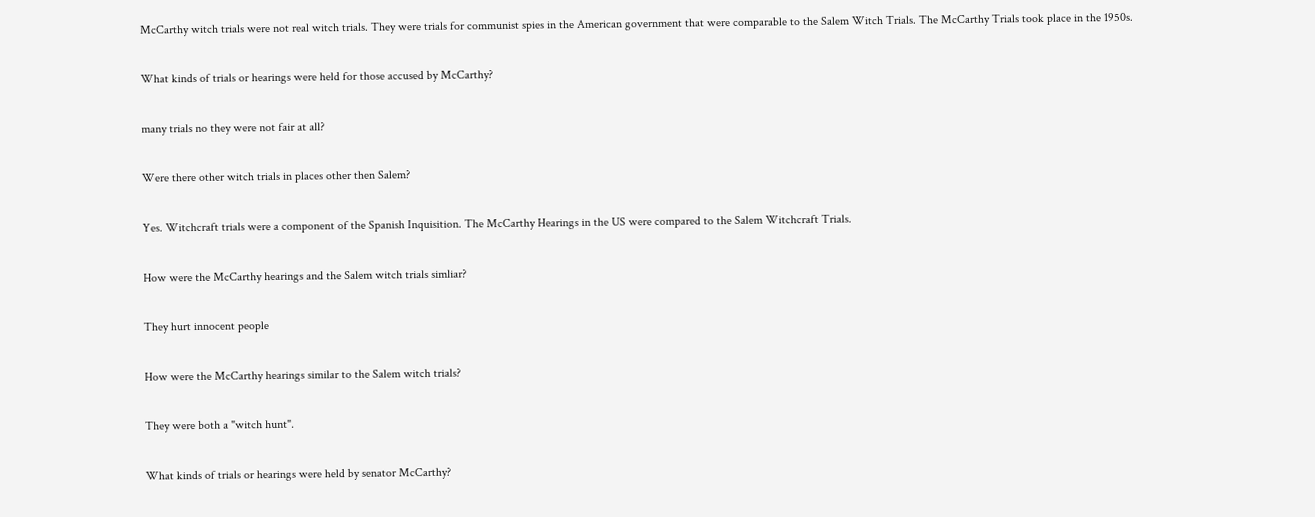McCarthy witch trials were not real witch trials. They were trials for communist spies in the American government that were comparable to the Salem Witch Trials. The McCarthy Trials took place in the 1950s.

What kinds of trials or hearings were held for those accused by McCarthy?

many trials no they were not fair at all?

Were there other witch trials in places other then Salem?

Yes. Witchcraft trials were a component of the Spanish Inquisition. The McCarthy Hearings in the US were compared to the Salem Witchcraft Trials.

How were the McCarthy hearings and the Salem witch trials simliar?

They hurt innocent people

How were the McCarthy hearings similar to the Salem witch trials?

They were both a "witch hunt".

What kinds of trials or hearings were held by senator McCarthy?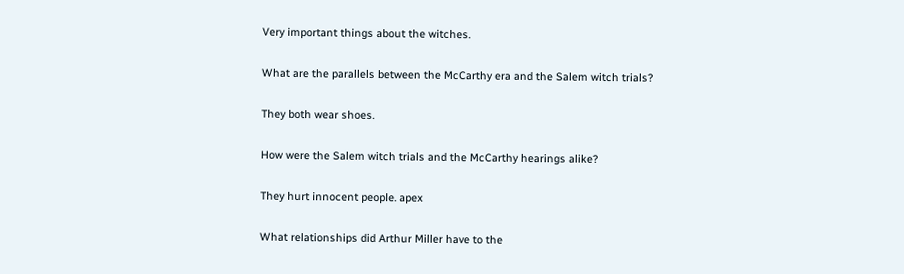Very important things about the witches.

What are the parallels between the McCarthy era and the Salem witch trials?

They both wear shoes.

How were the Salem witch trials and the McCarthy hearings alike?

They hurt innocent people. apex

What relationships did Arthur Miller have to the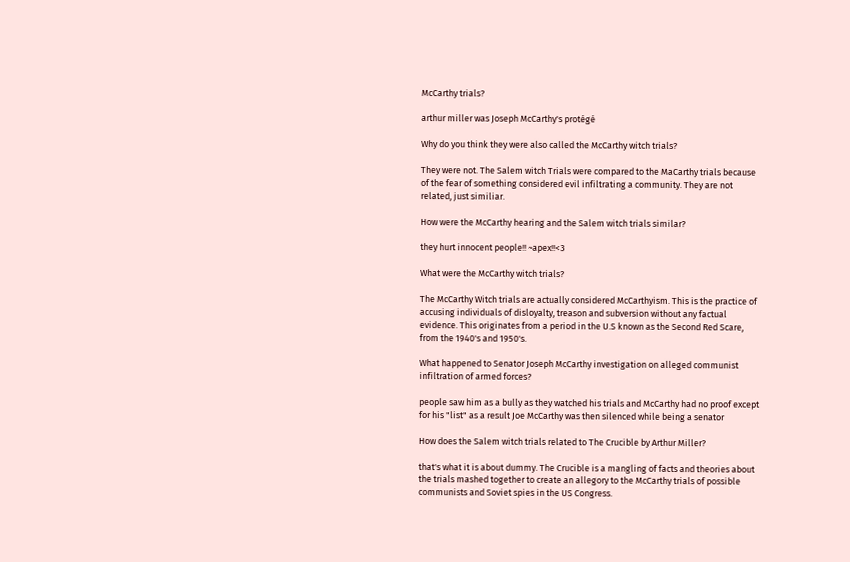McCarthy trials?

arthur miller was Joseph McCarthy's protégé

Why do you think they were also called the McCarthy witch trials?

They were not. The Salem witch Trials were compared to the MaCarthy trials because of the fear of something considered evil infiltrating a community. They are not related, just similiar.

How were the McCarthy hearing and the Salem witch trials similar?

they hurt innocent people!! ~apex!!<3

What were the McCarthy witch trials?

The McCarthy Witch trials are actually considered McCarthyism. This is the practice of accusing individuals of disloyalty, treason and subversion without any factual evidence. This originates from a period in the U.S known as the Second Red Scare, from the 1940's and 1950's.

What happened to Senator Joseph McCarthy investigation on alleged communist infiltration of armed forces?

people saw him as a bully as they watched his trials and McCarthy had no proof except for his "list" as a result Joe McCarthy was then silenced while being a senator

How does the Salem witch trials related to The Crucible by Arthur Miller?

that's what it is about dummy. The Crucible is a mangling of facts and theories about the trials mashed together to create an allegory to the McCarthy trials of possible communists and Soviet spies in the US Congress.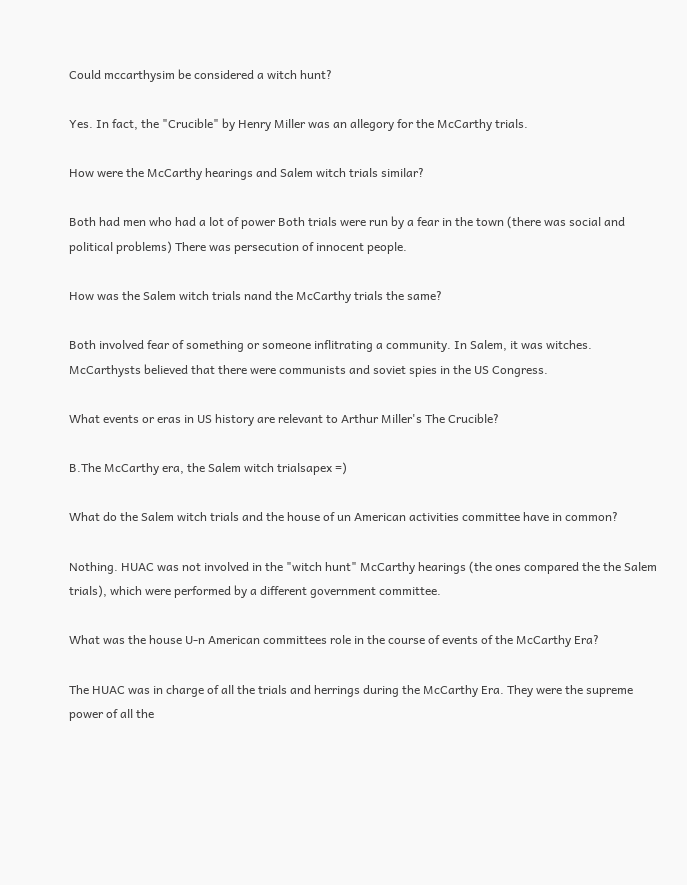Could mccarthysim be considered a witch hunt?

Yes. In fact, the "Crucible" by Henry Miller was an allegory for the McCarthy trials.

How were the McCarthy hearings and Salem witch trials similar?

Both had men who had a lot of power Both trials were run by a fear in the town (there was social and political problems) There was persecution of innocent people.

How was the Salem witch trials nand the McCarthy trials the same?

Both involved fear of something or someone inflitrating a community. In Salem, it was witches. McCarthysts believed that there were communists and soviet spies in the US Congress.

What events or eras in US history are relevant to Arthur Miller's The Crucible?

B.The McCarthy era, the Salem witch trialsapex =)

What do the Salem witch trials and the house of un American activities committee have in common?

Nothing. HUAC was not involved in the "witch hunt" McCarthy hearings (the ones compared the the Salem trials), which were performed by a different government committee.

What was the house U-n American committees role in the course of events of the McCarthy Era?

The HUAC was in charge of all the trials and herrings during the McCarthy Era. They were the supreme power of all the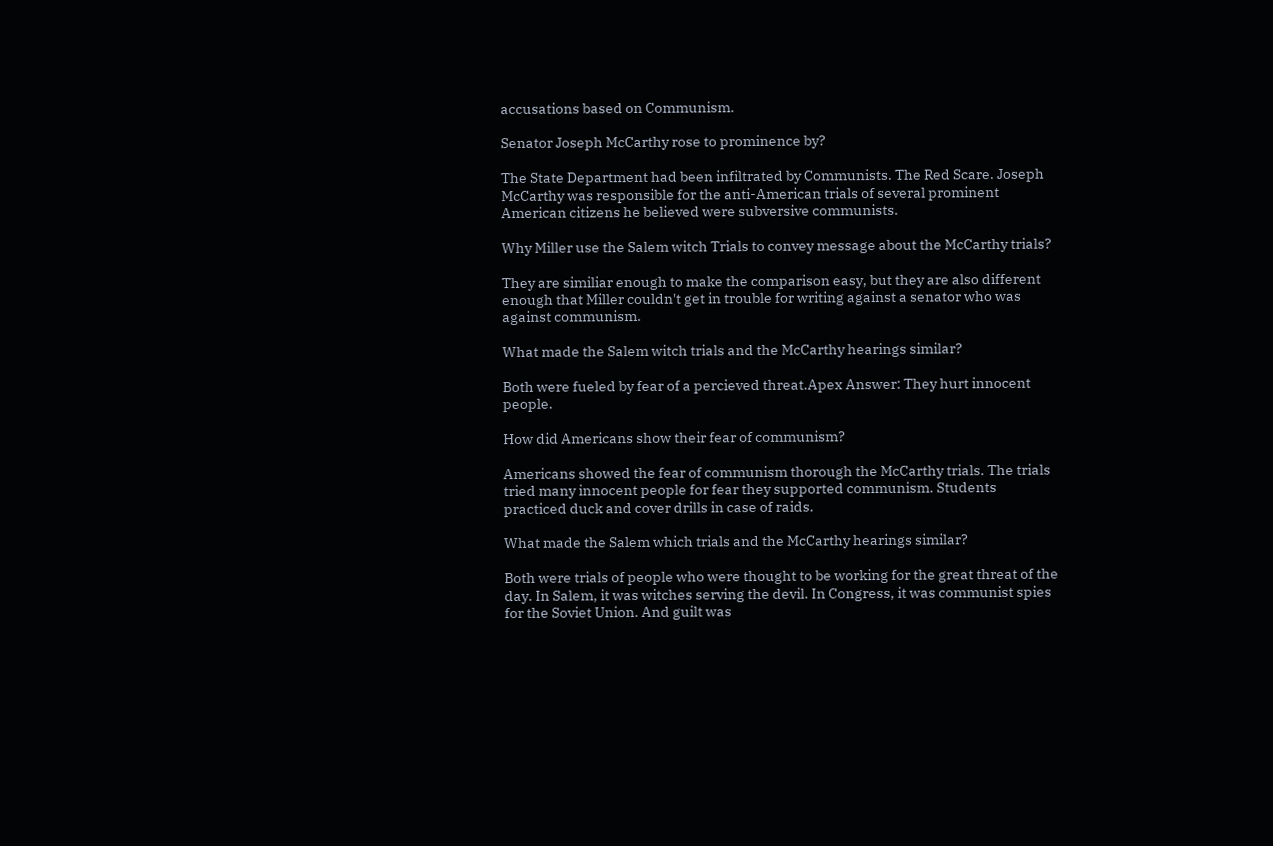accusations based on Communism.

Senator Joseph McCarthy rose to prominence by?

The State Department had been infiltrated by Communists. The Red Scare. Joseph McCarthy was responsible for the anti-American trials of several prominent American citizens he believed were subversive communists.

Why Miller use the Salem witch Trials to convey message about the McCarthy trials?

They are similiar enough to make the comparison easy, but they are also different enough that Miller couldn't get in trouble for writing against a senator who was against communism.

What made the Salem witch trials and the McCarthy hearings similar?

Both were fueled by fear of a percieved threat.Apex Answer: They hurt innocent people.

How did Americans show their fear of communism?

Americans showed the fear of communism thorough the McCarthy trials. The trials tried many innocent people for fear they supported communism. Students practiced duck and cover drills in case of raids.

What made the Salem which trials and the McCarthy hearings similar?

Both were trials of people who were thought to be working for the great threat of the day. In Salem, it was witches serving the devil. In Congress, it was communist spies for the Soviet Union. And guilt was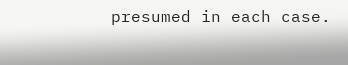presumed in each case.